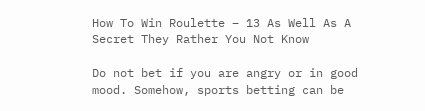How To Win Roulette – 13 As Well As A Secret They Rather You Not Know

Do not bet if you are angry or in good mood. Somehow, sports betting can be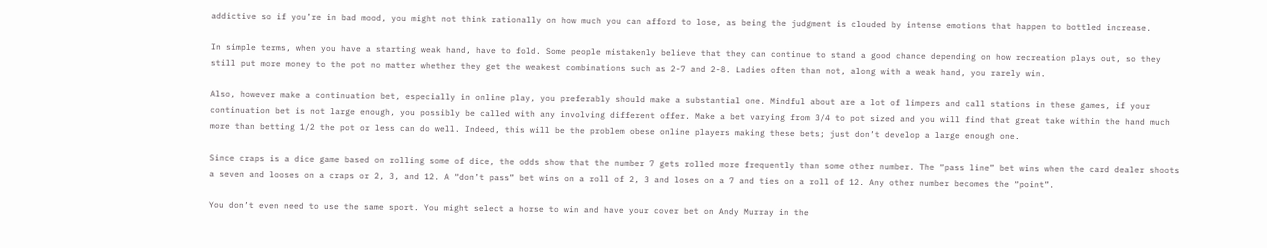addictive so if you’re in bad mood, you might not think rationally on how much you can afford to lose, as being the judgment is clouded by intense emotions that happen to bottled increase.

In simple terms, when you have a starting weak hand, have to fold. Some people mistakenly believe that they can continue to stand a good chance depending on how recreation plays out, so they still put more money to the pot no matter whether they get the weakest combinations such as 2-7 and 2-8. Ladies often than not, along with a weak hand, you rarely win.

Also, however make a continuation bet, especially in online play, you preferably should make a substantial one. Mindful about are a lot of limpers and call stations in these games, if your continuation bet is not large enough, you possibly be called with any involving different offer. Make a bet varying from 3/4 to pot sized and you will find that great take within the hand much more than betting 1/2 the pot or less can do well. Indeed, this will be the problem obese online players making these bets; just don’t develop a large enough one.

Since craps is a dice game based on rolling some of dice, the odds show that the number 7 gets rolled more frequently than some other number. The “pass line” bet wins when the card dealer shoots a seven and looses on a craps or 2, 3, and 12. A “don’t pass” bet wins on a roll of 2, 3 and loses on a 7 and ties on a roll of 12. Any other number becomes the “point”.

You don’t even need to use the same sport. You might select a horse to win and have your cover bet on Andy Murray in the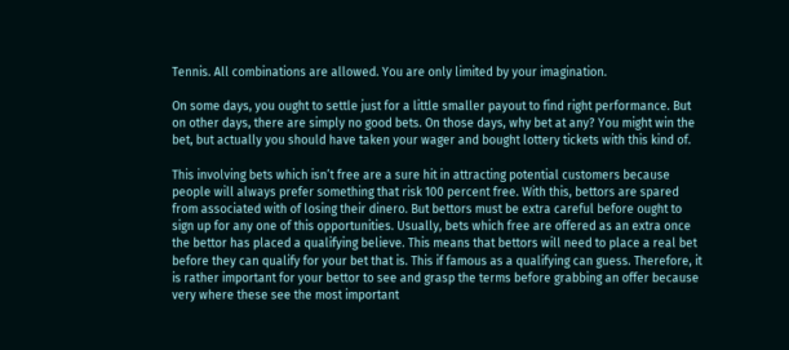Tennis. All combinations are allowed. You are only limited by your imagination.

On some days, you ought to settle just for a little smaller payout to find right performance. But on other days, there are simply no good bets. On those days, why bet at any? You might win the bet, but actually you should have taken your wager and bought lottery tickets with this kind of.

This involving bets which isn’t free are a sure hit in attracting potential customers because people will always prefer something that risk 100 percent free. With this, bettors are spared from associated with of losing their dinero. But bettors must be extra careful before ought to sign up for any one of this opportunities. Usually, bets which free are offered as an extra once the bettor has placed a qualifying believe. This means that bettors will need to place a real bet before they can qualify for your bet that is. This if famous as a qualifying can guess. Therefore, it is rather important for your bettor to see and grasp the terms before grabbing an offer because very where these see the most important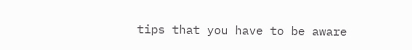tips that you have to be aware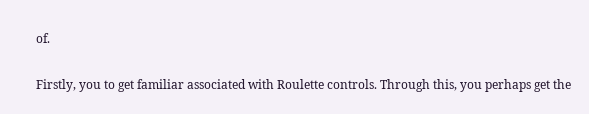of.

Firstly, you to get familiar associated with Roulette controls. Through this, you perhaps get the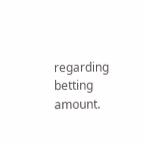regarding betting amount.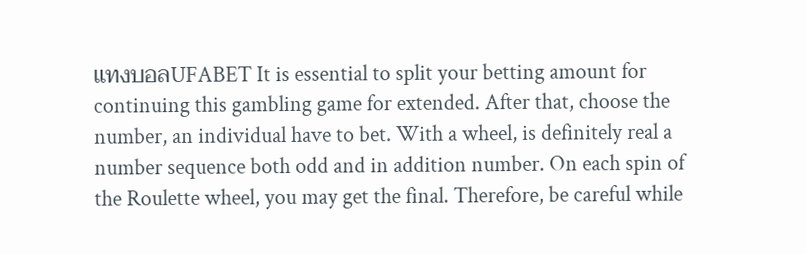แทงบอลUFABET It is essential to split your betting amount for continuing this gambling game for extended. After that, choose the number, an individual have to bet. With a wheel, is definitely real a number sequence both odd and in addition number. On each spin of the Roulette wheel, you may get the final. Therefore, be careful while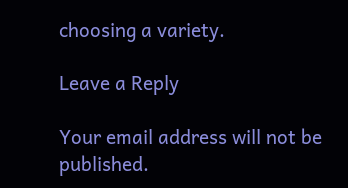choosing a variety.

Leave a Reply

Your email address will not be published.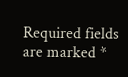Required fields are marked *